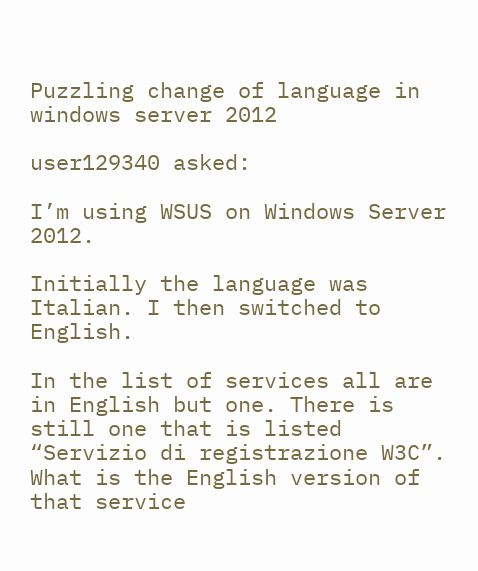Puzzling change of language in windows server 2012

user129340 asked:

I’m using WSUS on Windows Server 2012.

Initially the language was Italian. I then switched to English.

In the list of services all are in English but one. There is still one that is listed “Servizio di registrazione W3C”. What is the English version of that service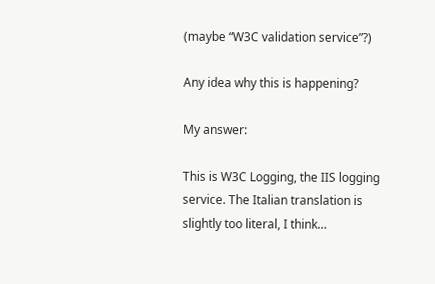(maybe “W3C validation service”?)

Any idea why this is happening?

My answer:

This is W3C Logging, the IIS logging service. The Italian translation is slightly too literal, I think…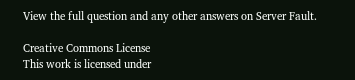View the full question and any other answers on Server Fault.

Creative Commons License
This work is licensed under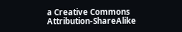a Creative Commons Attribution-ShareAlike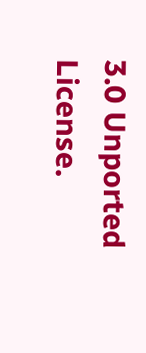3.0 Unported License.